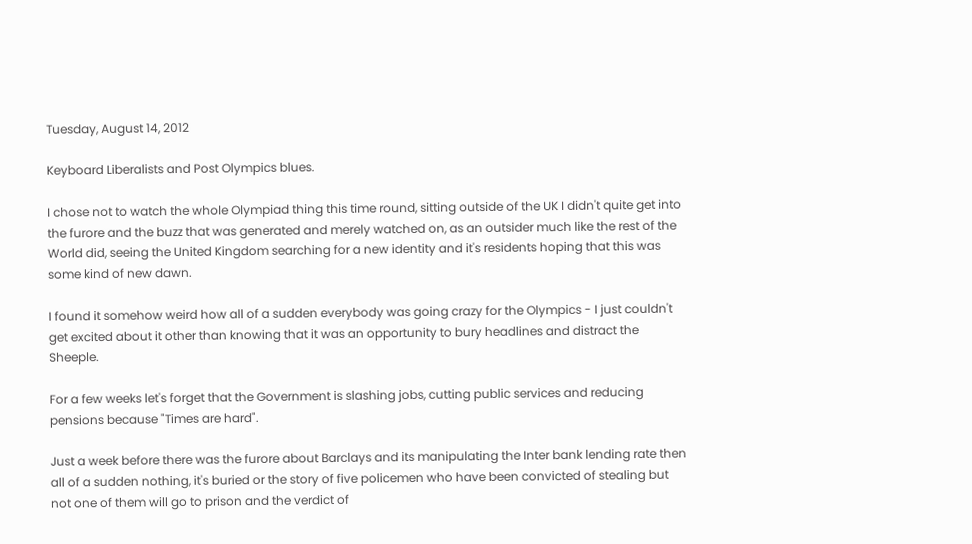Tuesday, August 14, 2012

Keyboard Liberalists and Post Olympics blues.

I chose not to watch the whole Olympiad thing this time round, sitting outside of the UK I didn't quite get into the furore and the buzz that was generated and merely watched on, as an outsider much like the rest of the World did, seeing the United Kingdom searching for a new identity and it's residents hoping that this was some kind of new dawn.

I found it somehow weird how all of a sudden everybody was going crazy for the Olympics - I just couldn't get excited about it other than knowing that it was an opportunity to bury headlines and distract the Sheeple.

For a few weeks let's forget that the Government is slashing jobs, cutting public services and reducing pensions because "Times are hard".

Just a week before there was the furore about Barclays and its manipulating the Inter bank lending rate then all of a sudden nothing, it's buried or the story of five policemen who have been convicted of stealing but not one of them will go to prison and the verdict of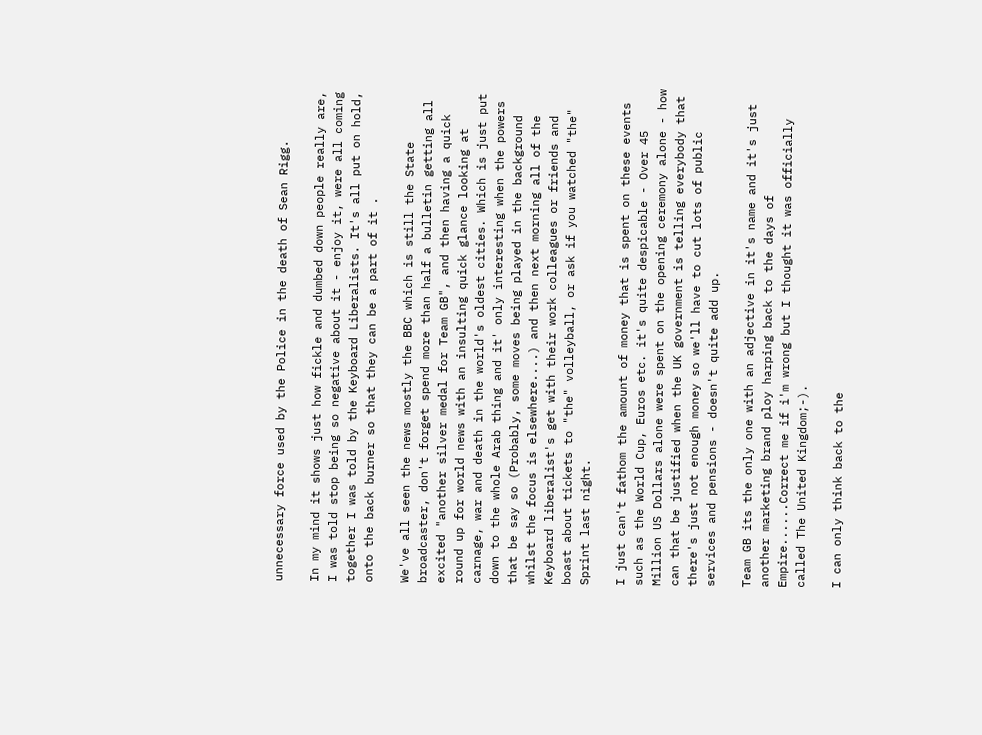unnecessary force used by the Police in the death of Sean Rigg.

In my mind it shows just how fickle and dumbed down people really are, I was told stop being so negative about it - enjoy it, were all coming together I was told by the Keyboard Liberalists. It's all put on hold, onto the back burner so that they can be a part of it .

We've all seen the news mostly the BBC which is still the State broadcaster, don't forget spend more than half a bulletin getting all excited "another silver medal for Team GB", and then having a quick round up for world news with an insulting quick glance looking at carnage, war and death in the world's oldest cities. Which is just put down to the whole Arab thing and it' only interesting when the powers that be say so (Probably, some moves being played in the background whilst the focus is elsewhere....) and then next morning all of the Keyboard liberalist's get with their work colleagues or friends and boast about tickets to "the" volleyball, or ask if you watched "the" Sprint last night.

I just can't fathom the amount of money that is spent on these events such as the World Cup, Euros etc. it's quite despicable - Over 45 Million US Dollars alone were spent on the opening ceremony alone - how can that be justified when the UK government is telling everybody that there's just not enough money so we'll have to cut lots of public services and pensions - doesn't quite add up.

Team GB its the only one with an adjective in it's name and it's just another marketing brand ploy harping back to the days of Empire......Correct me if i'm wrong but I thought it was officially called The United Kingdom;-).

I can only think back to the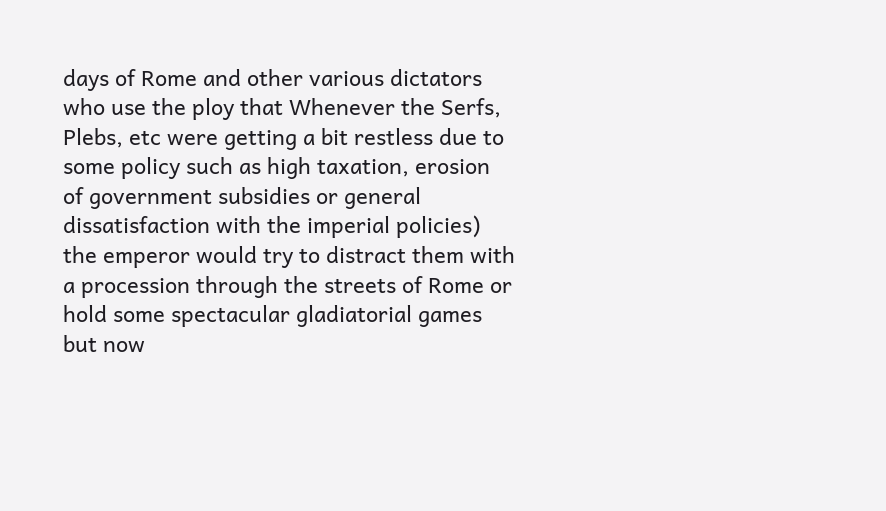days of Rome and other various dictators who use the ploy that Whenever the Serfs, Plebs, etc were getting a bit restless due to some policy such as high taxation, erosion of government subsidies or general dissatisfaction with the imperial policies) the emperor would try to distract them with a procession through the streets of Rome or hold some spectacular gladiatorial games but now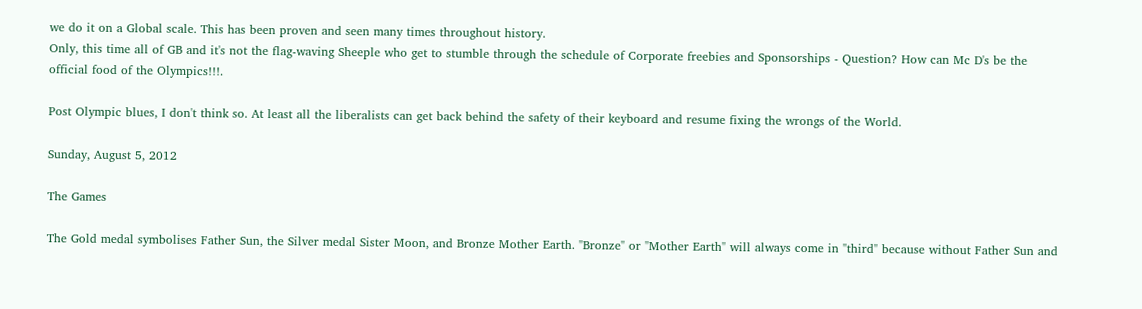we do it on a Global scale. This has been proven and seen many times throughout history.
Only, this time all of GB and it's not the flag-waving Sheeple who get to stumble through the schedule of Corporate freebies and Sponsorships - Question? How can Mc D's be the official food of the Olympics!!!.

Post Olympic blues, I don't think so. At least all the liberalists can get back behind the safety of their keyboard and resume fixing the wrongs of the World.

Sunday, August 5, 2012

The Games

The Gold medal symbolises Father Sun, the Silver medal Sister Moon, and Bronze Mother Earth. "Bronze" or "Mother Earth" will always come in "third" because without Father Sun and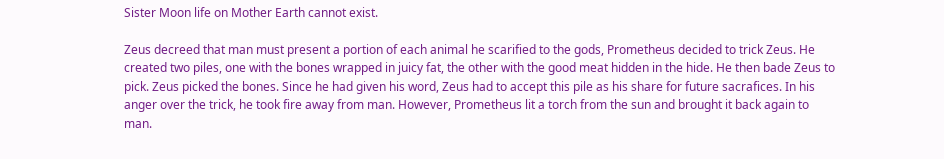Sister Moon life on Mother Earth cannot exist.

Zeus decreed that man must present a portion of each animal he scarified to the gods, Prometheus decided to trick Zeus. He created two piles, one with the bones wrapped in juicy fat, the other with the good meat hidden in the hide. He then bade Zeus to pick. Zeus picked the bones. Since he had given his word, Zeus had to accept this pile as his share for future sacrafices. In his anger over the trick, he took fire away from man. However, Prometheus lit a torch from the sun and brought it back again to man.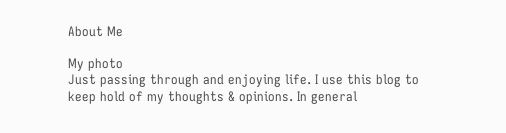About Me

My photo
Just passing through and enjoying life. I use this blog to keep hold of my thoughts & opinions. In general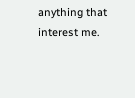anything that interest me.